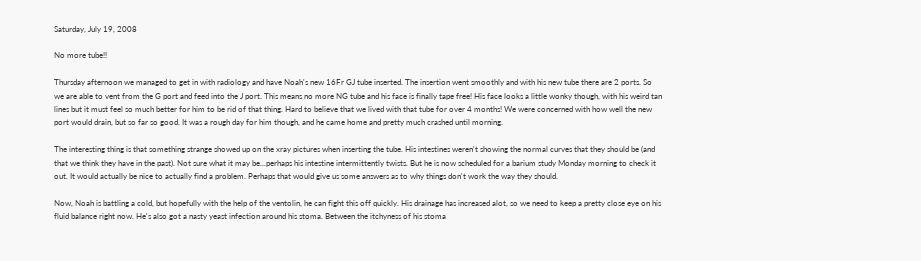Saturday, July 19, 2008

No more tube!!

Thursday afternoon we managed to get in with radiology and have Noah's new 16Fr GJ tube inserted. The insertion went smoothly and with his new tube there are 2 ports. So we are able to vent from the G port and feed into the J port. This means no more NG tube and his face is finally tape free! His face looks a little wonky though, with his weird tan lines but it must feel so much better for him to be rid of that thing. Hard to believe that we lived with that tube for over 4 months! We were concerned with how well the new port would drain, but so far so good. It was a rough day for him though, and he came home and pretty much crashed until morning.

The interesting thing is that something strange showed up on the xray pictures when inserting the tube. His intestines weren't showing the normal curves that they should be (and that we think they have in the past). Not sure what it may be...perhaps his intestine intermittently twists. But he is now scheduled for a barium study Monday morning to check it out. It would actually be nice to actually find a problem. Perhaps that would give us some answers as to why things don't work the way they should.

Now, Noah is battling a cold, but hopefully with the help of the ventolin, he can fight this off quickly. His drainage has increased alot, so we need to keep a pretty close eye on his fluid balance right now. He's also got a nasty yeast infection around his stoma. Between the itchyness of his stoma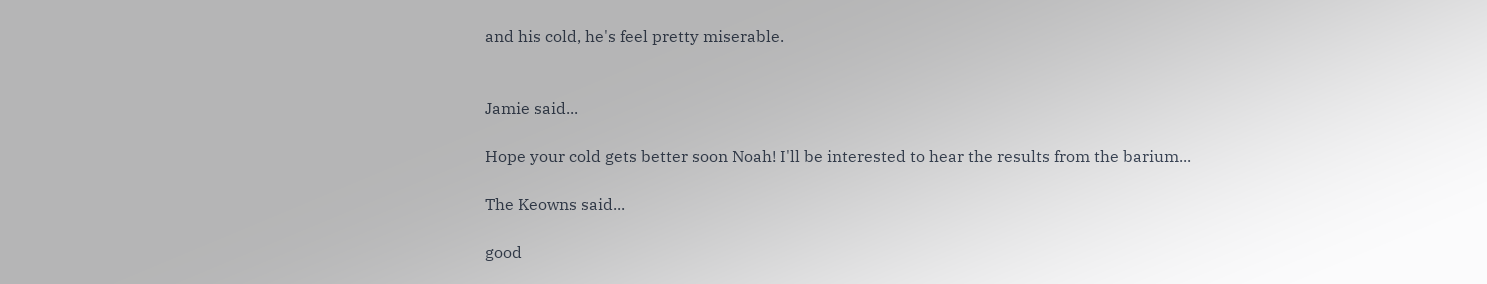and his cold, he's feel pretty miserable.


Jamie said...

Hope your cold gets better soon Noah! I'll be interested to hear the results from the barium...

The Keowns said...

good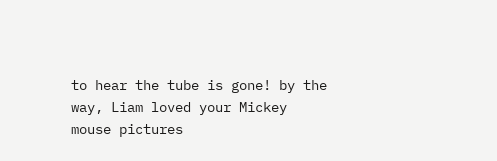to hear the tube is gone! by the way, Liam loved your Mickey mouse pictures